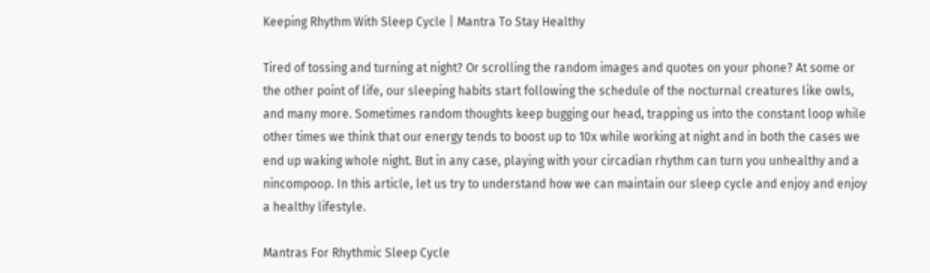Keeping Rhythm With Sleep Cycle | Mantra To Stay Healthy

Tired of tossing and turning at night? Or scrolling the random images and quotes on your phone? At some or the other point of life, our sleeping habits start following the schedule of the nocturnal creatures like owls,  and many more. Sometimes random thoughts keep bugging our head, trapping us into the constant loop while other times we think that our energy tends to boost up to 10x while working at night and in both the cases we end up waking whole night. But in any case, playing with your circadian rhythm can turn you unhealthy and a nincompoop. In this article, let us try to understand how we can maintain our sleep cycle and enjoy and enjoy a healthy lifestyle.

Mantras For Rhythmic Sleep Cycle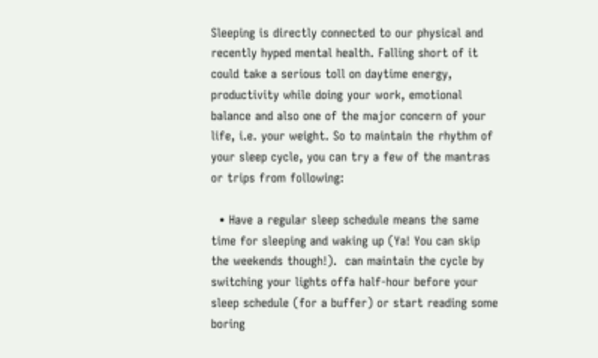Sleeping is directly connected to our physical and recently hyped mental health. Falling short of it could take a serious toll on daytime energy, productivity while doing your work, emotional balance and also one of the major concern of your life, i.e. your weight. So to maintain the rhythm of your sleep cycle, you can try a few of the mantras or trips from following:

  • Have a regular sleep schedule means the same time for sleeping and waking up (Ya! You can skip the weekends though!).  can maintain the cycle by switching your lights offa half-hour before your sleep schedule (for a buffer) or start reading some boring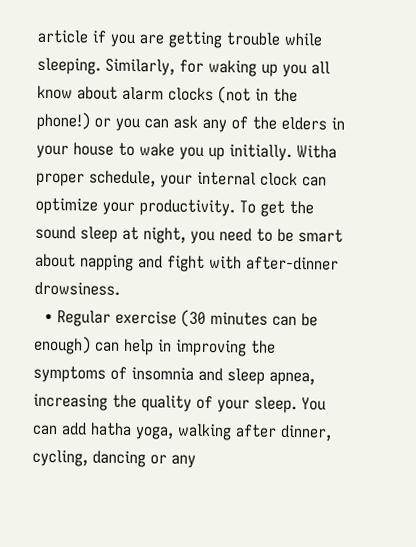article if you are getting trouble while sleeping. Similarly, for waking up you all know about alarm clocks (not in the phone!) or you can ask any of the elders in your house to wake you up initially. Witha proper schedule, your internal clock can optimize your productivity. To get the sound sleep at night, you need to be smart about napping and fight with after-dinner drowsiness.
  • Regular exercise (30 minutes can be enough) can help in improving the symptoms of insomnia and sleep apnea, increasing the quality of your sleep. You can add hatha yoga, walking after dinner, cycling, dancing or any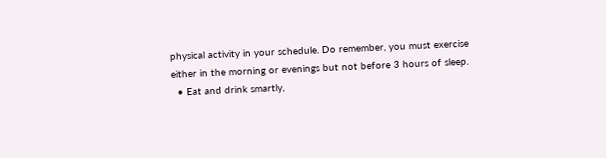physical activity in your schedule. Do remember, you must exercise either in the morning or evenings but not before 3 hours of sleep.
  • Eat and drink smartly,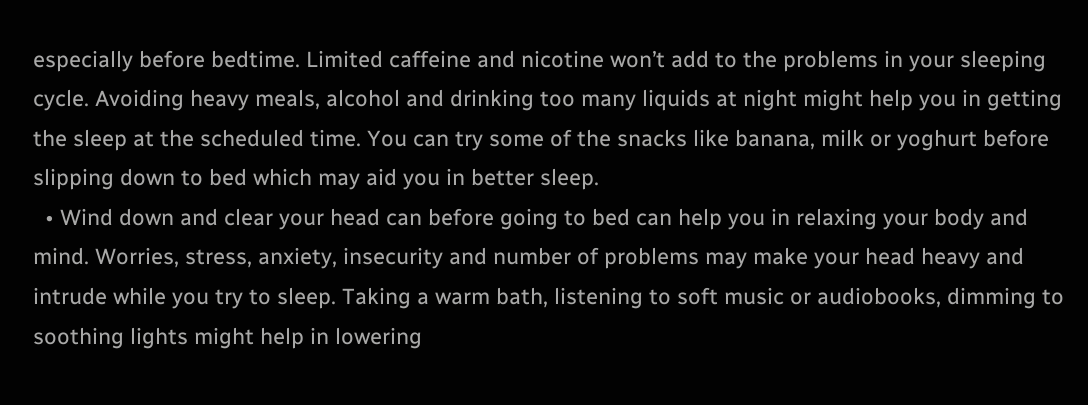especially before bedtime. Limited caffeine and nicotine won’t add to the problems in your sleeping cycle. Avoiding heavy meals, alcohol and drinking too many liquids at night might help you in getting the sleep at the scheduled time. You can try some of the snacks like banana, milk or yoghurt before slipping down to bed which may aid you in better sleep.
  • Wind down and clear your head can before going to bed can help you in relaxing your body and mind. Worries, stress, anxiety, insecurity and number of problems may make your head heavy and intrude while you try to sleep. Taking a warm bath, listening to soft music or audiobooks, dimming to soothing lights might help in lowering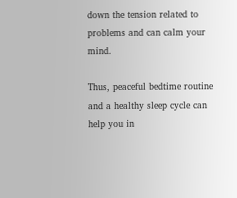down the tension related to problems and can calm your mind.

Thus, peaceful bedtime routine and a healthy sleep cycle can help you in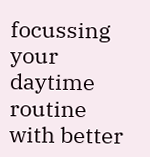focussing your daytime routine with better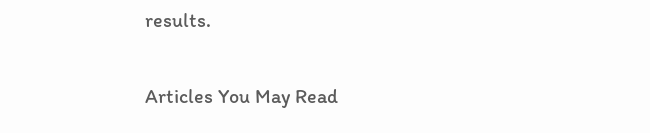results.

Articles You May Read